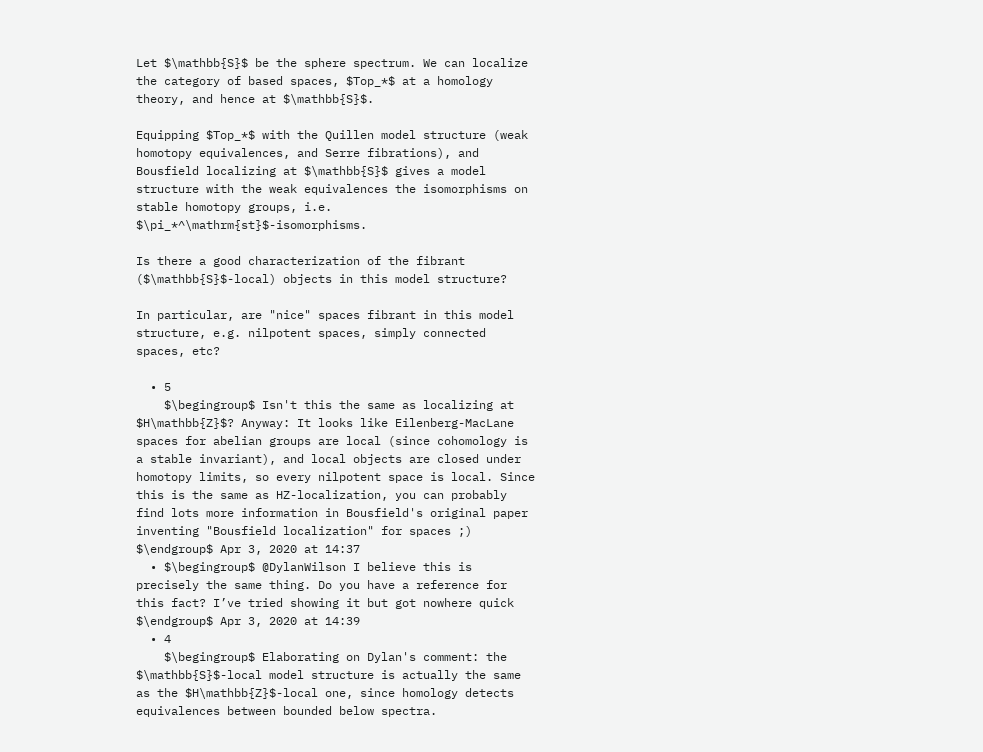Let $\mathbb{S}$ be the sphere spectrum. We can localize the category of based spaces, $Top_*$ at a homology theory, and hence at $\mathbb{S}$.

Equipping $Top_*$ with the Quillen model structure (weak homotopy equivalences, and Serre fibrations), and Bousfield localizing at $\mathbb{S}$ gives a model structure with the weak equivalences the isomorphisms on stable homotopy groups, i.e. $\pi_*^\mathrm{st}$-isomorphisms.

Is there a good characterization of the fibrant ($\mathbb{S}$-local) objects in this model structure?

In particular, are "nice" spaces fibrant in this model structure, e.g. nilpotent spaces, simply connected spaces, etc?

  • 5
    $\begingroup$ Isn't this the same as localizing at $H\mathbb{Z}$? Anyway: It looks like Eilenberg-MacLane spaces for abelian groups are local (since cohomology is a stable invariant), and local objects are closed under homotopy limits, so every nilpotent space is local. Since this is the same as HZ-localization, you can probably find lots more information in Bousfield's original paper inventing "Bousfield localization" for spaces ;) $\endgroup$ Apr 3, 2020 at 14:37
  • $\begingroup$ @DylanWilson I believe this is precisely the same thing. Do you have a reference for this fact? I’ve tried showing it but got nowhere quick $\endgroup$ Apr 3, 2020 at 14:39
  • 4
    $\begingroup$ Elaborating on Dylan's comment: the $\mathbb{S}$-local model structure is actually the same as the $H\mathbb{Z}$-local one, since homology detects equivalences between bounded below spectra.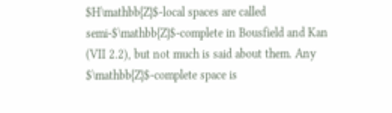$H\mathbb{Z}$-local spaces are called semi-$\mathbb{Z}$-complete in Bousfield and Kan (VII 2.2), but not much is said about them. Any $\mathbb{Z}$-complete space is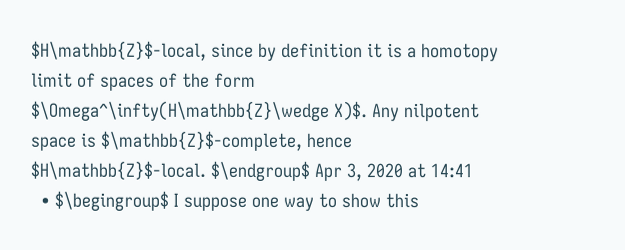$H\mathbb{Z}$-local, since by definition it is a homotopy limit of spaces of the form $\Omega^\infty(H\mathbb{Z}\wedge X)$. Any nilpotent space is $\mathbb{Z}$-complete, hence $H\mathbb{Z}$-local. $\endgroup$ Apr 3, 2020 at 14:41
  • $\begingroup$ I suppose one way to show this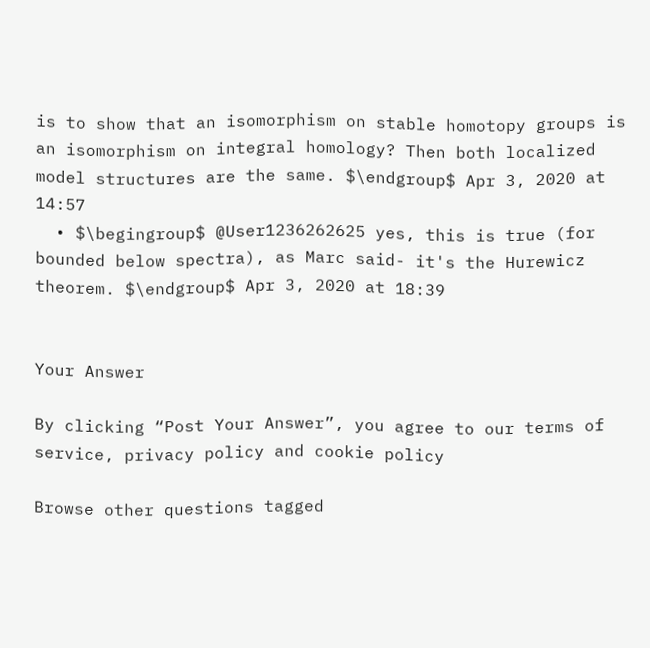is to show that an isomorphism on stable homotopy groups is an isomorphism on integral homology? Then both localized model structures are the same. $\endgroup$ Apr 3, 2020 at 14:57
  • $\begingroup$ @User1236262625 yes, this is true (for bounded below spectra), as Marc said- it's the Hurewicz theorem. $\endgroup$ Apr 3, 2020 at 18:39


Your Answer

By clicking “Post Your Answer”, you agree to our terms of service, privacy policy and cookie policy

Browse other questions tagged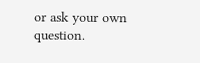or ask your own question.